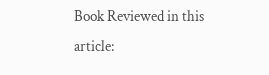Book Reviewed in this article: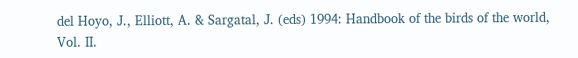del Hoyo, J., Elliott, A. & Sargatal, J. (eds) 1994: Handbook of the birds of the world, Vol. II.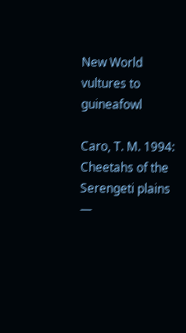New World vultures to guineafowl

Caro, T. M. 1994: Cheetahs of the Serengeti plains —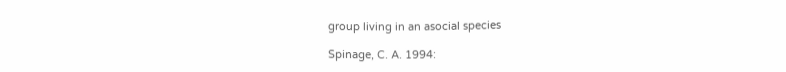group living in an asocial species

Spinage, C. A. 1994: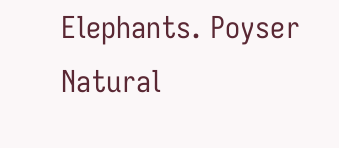Elephants. Poyser Natural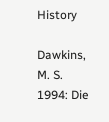History

Dawkins, M. S. 1994: Die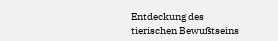Entdeckung des tierischen Bewußtseins